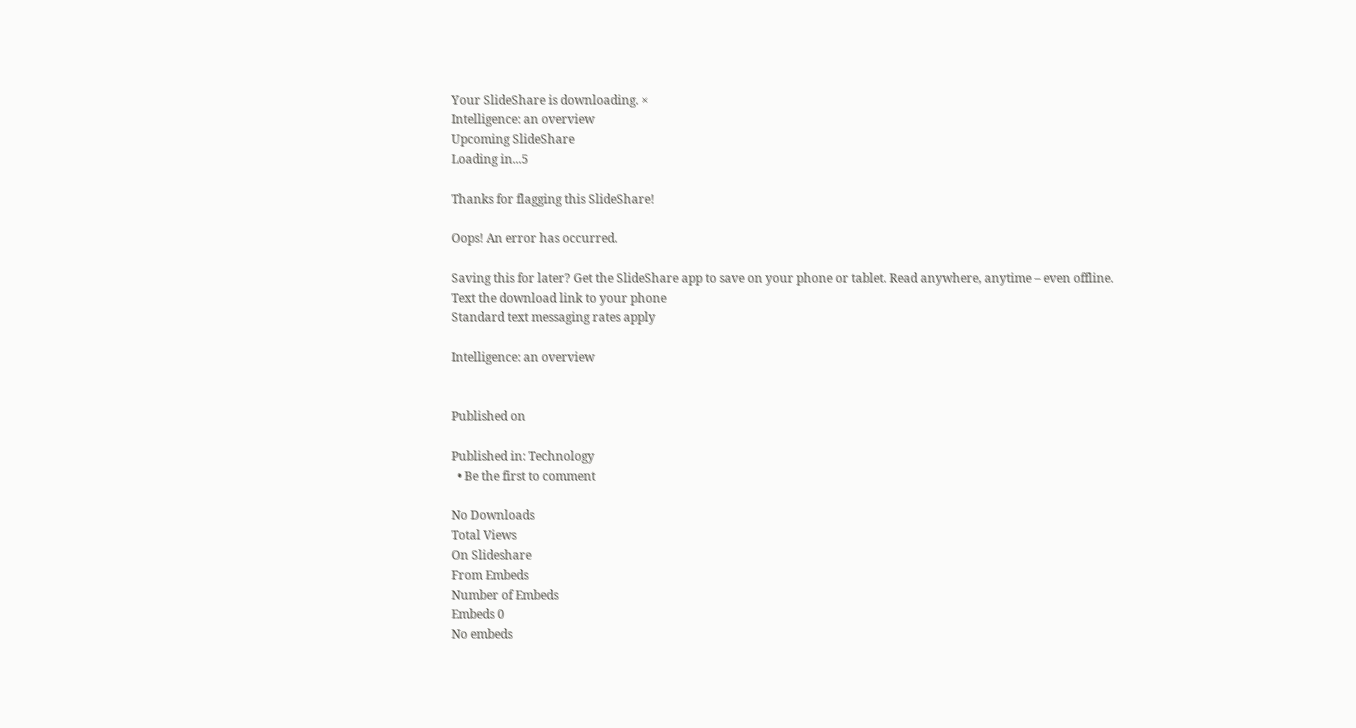Your SlideShare is downloading. ×
Intelligence: an overview
Upcoming SlideShare
Loading in...5

Thanks for flagging this SlideShare!

Oops! An error has occurred.

Saving this for later? Get the SlideShare app to save on your phone or tablet. Read anywhere, anytime – even offline.
Text the download link to your phone
Standard text messaging rates apply

Intelligence: an overview


Published on

Published in: Technology
  • Be the first to comment

No Downloads
Total Views
On Slideshare
From Embeds
Number of Embeds
Embeds 0
No embeds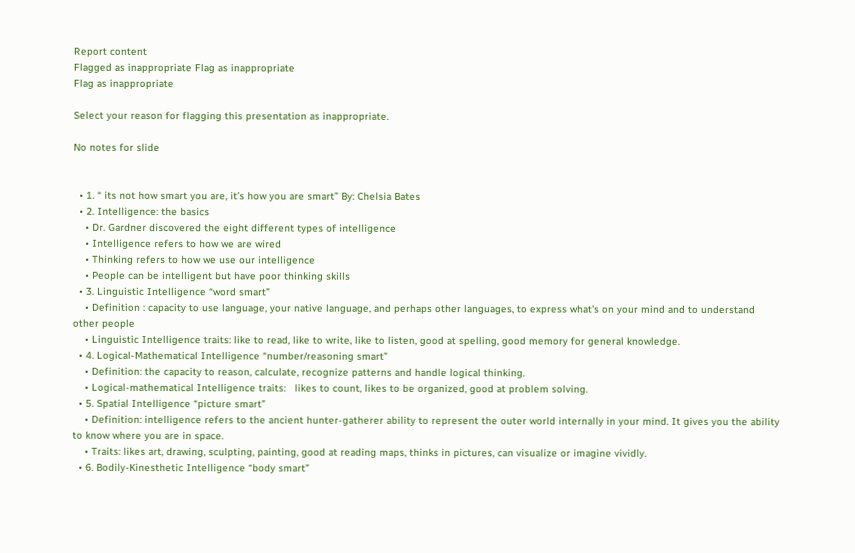Report content
Flagged as inappropriate Flag as inappropriate
Flag as inappropriate

Select your reason for flagging this presentation as inappropriate.

No notes for slide


  • 1. “ its not how smart you are, it’s how you are smart” By: Chelsia Bates
  • 2. Intelligence: the basics
    • Dr. Gardner discovered the eight different types of intelligence
    • Intelligence refers to how we are wired
    • Thinking refers to how we use our intelligence
    • People can be intelligent but have poor thinking skills
  • 3. Linguistic Intelligence “word smart”
    • Definition : capacity to use language, your native language, and perhaps other languages, to express what's on your mind and to understand other people
    • Linguistic Intelligence traits: like to read, like to write, like to listen, good at spelling, good memory for general knowledge.
  • 4. Logical-Mathematical Intelligence “number/reasoning smart”
    • Definition: the capacity to reason, calculate, recognize patterns and handle logical thinking.
    • Logical-mathematical Intelligence traits:   likes to count, likes to be organized, good at problem solving.
  • 5. Spatial Intelligence “picture smart”
    • Definition: intelligence refers to the ancient hunter-gatherer ability to represent the outer world internally in your mind. It gives you the ability to know where you are in space.
    • Traits: likes art, drawing, sculpting, painting, good at reading maps, thinks in pictures, can visualize or imagine vividly.
  • 6. Bodily-Kinesthetic Intelligence “body smart”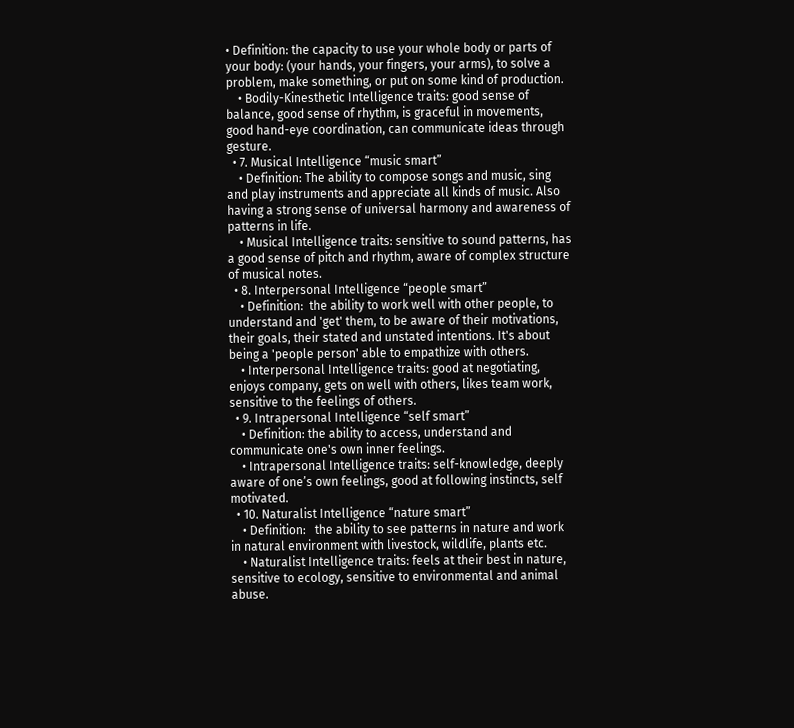• Definition: the capacity to use your whole body or parts of your body: (your hands, your fingers, your arms), to solve a problem, make something, or put on some kind of production.
    • Bodily-Kinesthetic Intelligence traits: good sense of balance, good sense of rhythm, is graceful in movements, good hand-eye coordination, can communicate ideas through gesture.
  • 7. Musical Intelligence “music smart”
    • Definition: The ability to compose songs and music, sing and play instruments and appreciate all kinds of music. Also having a strong sense of universal harmony and awareness of patterns in life.
    • Musical Intelligence traits: sensitive to sound patterns, has a good sense of pitch and rhythm, aware of complex structure of musical notes.
  • 8. Interpersonal Intelligence “people smart”
    • Definition:  the ability to work well with other people, to understand and 'get' them, to be aware of their motivations, their goals, their stated and unstated intentions. It's about being a 'people person' able to empathize with others.
    • Interpersonal Intelligence traits: good at negotiating, enjoys company, gets on well with others, likes team work, sensitive to the feelings of others.
  • 9. Intrapersonal Intelligence “self smart”
    • Definition: the ability to access, understand and communicate one's own inner feelings.
    • Intrapersonal Intelligence traits: self-knowledge, deeply aware of one’s own feelings, good at following instincts, self motivated.
  • 10. Naturalist Intelligence “nature smart”
    • Definition:   the ability to see patterns in nature and work in natural environment with livestock, wildlife, plants etc.
    • Naturalist Intelligence traits: feels at their best in nature, sensitive to ecology, sensitive to environmental and animal abuse.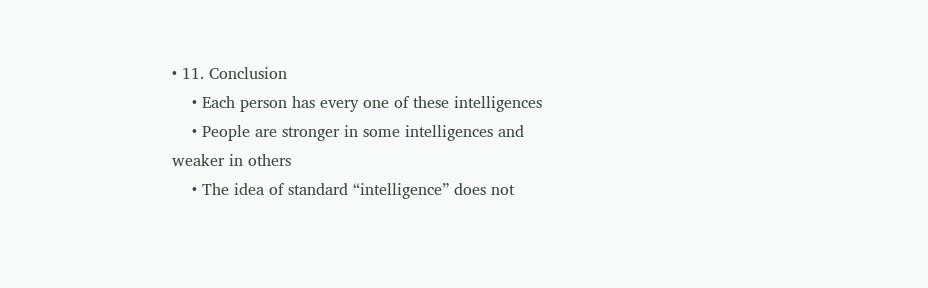• 11. Conclusion
    • Each person has every one of these intelligences
    • People are stronger in some intelligences and weaker in others
    • The idea of standard “intelligence” does not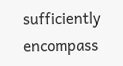sufficiently encompass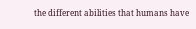the different abilities that humans have